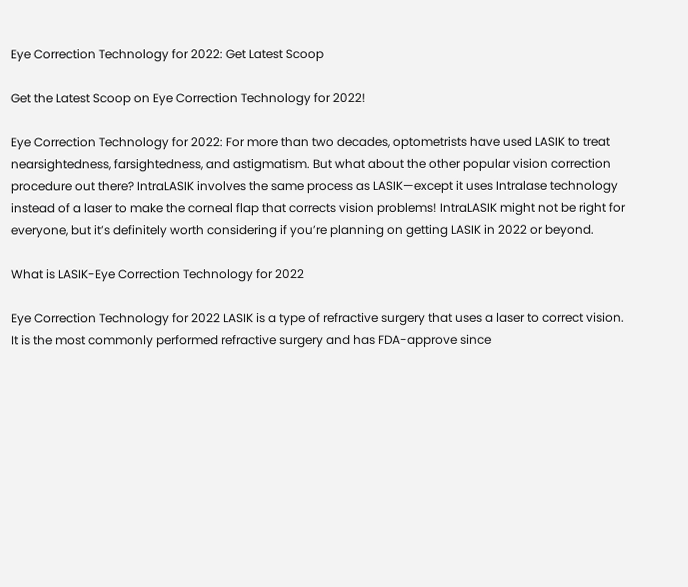Eye Correction Technology for 2022: Get Latest Scoop

Get the Latest Scoop on Eye Correction Technology for 2022!

Eye Correction Technology for 2022: For more than two decades, optometrists have used LASIK to treat nearsightedness, farsightedness, and astigmatism. But what about the other popular vision correction procedure out there? IntraLASIK involves the same process as LASIK—except it uses Intralase technology instead of a laser to make the corneal flap that corrects vision problems! IntraLASIK might not be right for everyone, but it’s definitely worth considering if you’re planning on getting LASIK in 2022 or beyond.

What is LASIK-Eye Correction Technology for 2022

Eye Correction Technology for 2022 LASIK is a type of refractive surgery that uses a laser to correct vision. It is the most commonly performed refractive surgery and has FDA-approve since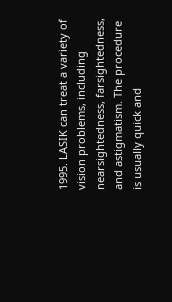1995. LASIK can treat a variety of vision problems, including nearsightedness, farsightedness, and astigmatism. The procedure is usually quick and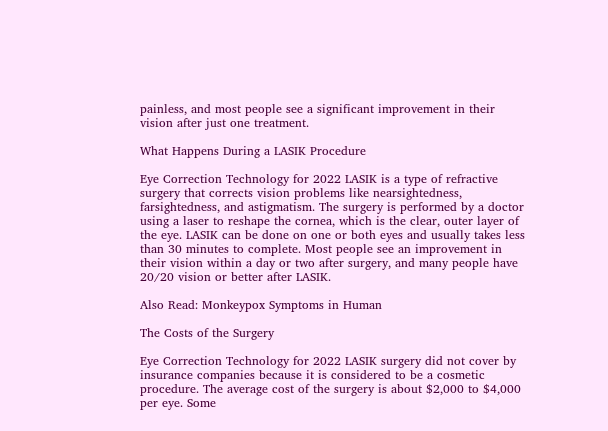painless, and most people see a significant improvement in their vision after just one treatment.

What Happens During a LASIK Procedure

Eye Correction Technology for 2022 LASIK is a type of refractive surgery that corrects vision problems like nearsightedness, farsightedness, and astigmatism. The surgery is performed by a doctor using a laser to reshape the cornea, which is the clear, outer layer of the eye. LASIK can be done on one or both eyes and usually takes less than 30 minutes to complete. Most people see an improvement in their vision within a day or two after surgery, and many people have 20/20 vision or better after LASIK.

Also Read: Monkeypox Symptoms in Human

The Costs of the Surgery

Eye Correction Technology for 2022 LASIK surgery did not cover by insurance companies because it is considered to be a cosmetic procedure. The average cost of the surgery is about $2,000 to $4,000 per eye. Some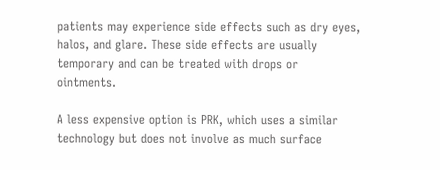patients may experience side effects such as dry eyes, halos, and glare. These side effects are usually temporary and can be treated with drops or ointments.

A less expensive option is PRK, which uses a similar technology but does not involve as much surface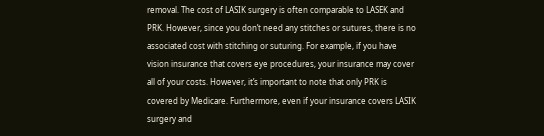removal. The cost of LASIK surgery is often comparable to LASEK and PRK. However, since you don’t need any stitches or sutures, there is no associated cost with stitching or suturing. For example, if you have vision insurance that covers eye procedures, your insurance may cover all of your costs. However, it’s important to note that only PRK is covered by Medicare. Furthermore, even if your insurance covers LASIK surgery and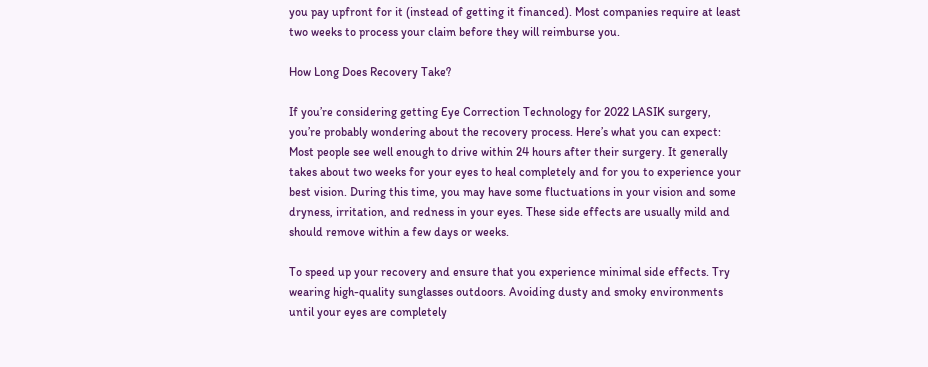you pay upfront for it (instead of getting it financed). Most companies require at least two weeks to process your claim before they will reimburse you.

How Long Does Recovery Take?

If you’re considering getting Eye Correction Technology for 2022 LASIK surgery, you’re probably wondering about the recovery process. Here’s what you can expect: Most people see well enough to drive within 24 hours after their surgery. It generally takes about two weeks for your eyes to heal completely and for you to experience your best vision. During this time, you may have some fluctuations in your vision and some dryness, irritation, and redness in your eyes. These side effects are usually mild and should remove within a few days or weeks.

To speed up your recovery and ensure that you experience minimal side effects. Try wearing high-quality sunglasses outdoors. Avoiding dusty and smoky environments until your eyes are completely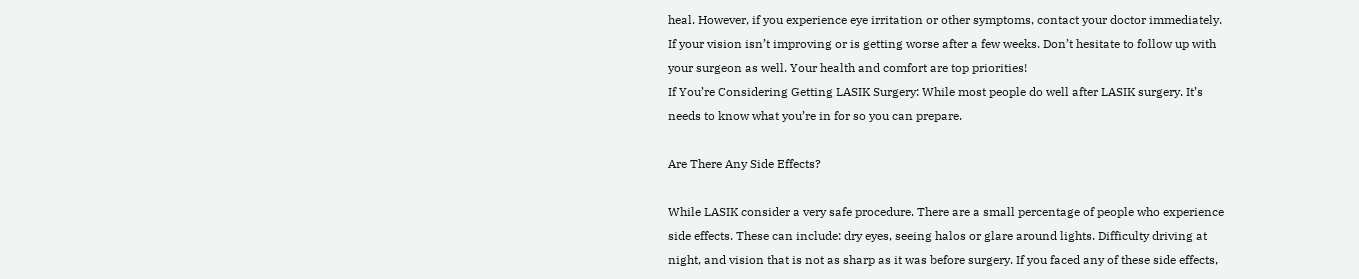heal. However, if you experience eye irritation or other symptoms, contact your doctor immediately. If your vision isn’t improving or is getting worse after a few weeks. Don’t hesitate to follow up with your surgeon as well. Your health and comfort are top priorities!
If You’re Considering Getting LASIK Surgery: While most people do well after LASIK surgery. It’s needs to know what you’re in for so you can prepare.

Are There Any Side Effects?

While LASIK consider a very safe procedure. There are a small percentage of people who experience side effects. These can include: dry eyes, seeing halos or glare around lights. Difficulty driving at night, and vision that is not as sharp as it was before surgery. If you faced any of these side effects,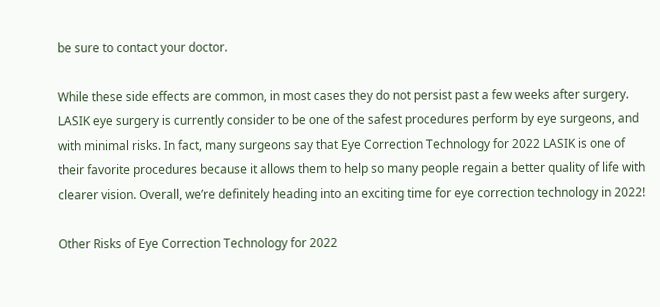be sure to contact your doctor.

While these side effects are common, in most cases they do not persist past a few weeks after surgery. LASIK eye surgery is currently consider to be one of the safest procedures perform by eye surgeons, and with minimal risks. In fact, many surgeons say that Eye Correction Technology for 2022 LASIK is one of their favorite procedures because it allows them to help so many people regain a better quality of life with clearer vision. Overall, we’re definitely heading into an exciting time for eye correction technology in 2022!

Other Risks of Eye Correction Technology for 2022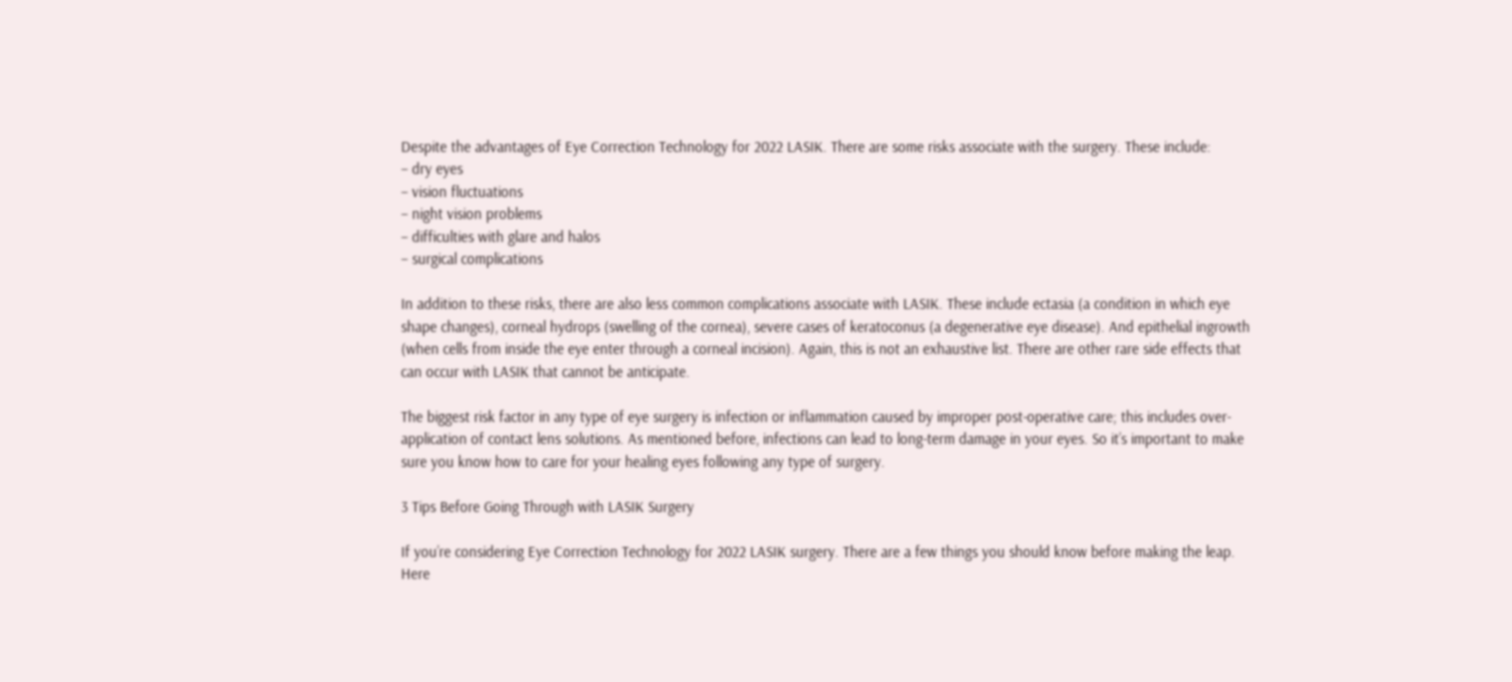Despite the advantages of Eye Correction Technology for 2022 LASIK. There are some risks associate with the surgery. These include:
– dry eyes
– vision fluctuations
– night vision problems
– difficulties with glare and halos
– surgical complications

In addition to these risks, there are also less common complications associate with LASIK. These include ectasia (a condition in which eye shape changes), corneal hydrops (swelling of the cornea), severe cases of keratoconus (a degenerative eye disease). And epithelial ingrowth (when cells from inside the eye enter through a corneal incision). Again, this is not an exhaustive list. There are other rare side effects that can occur with LASIK that cannot be anticipate.

The biggest risk factor in any type of eye surgery is infection or inflammation caused by improper post-operative care; this includes over-application of contact lens solutions. As mentioned before, infections can lead to long-term damage in your eyes. So it’s important to make sure you know how to care for your healing eyes following any type of surgery.

3 Tips Before Going Through with LASIK Surgery

If you’re considering Eye Correction Technology for 2022 LASIK surgery. There are a few things you should know before making the leap. Here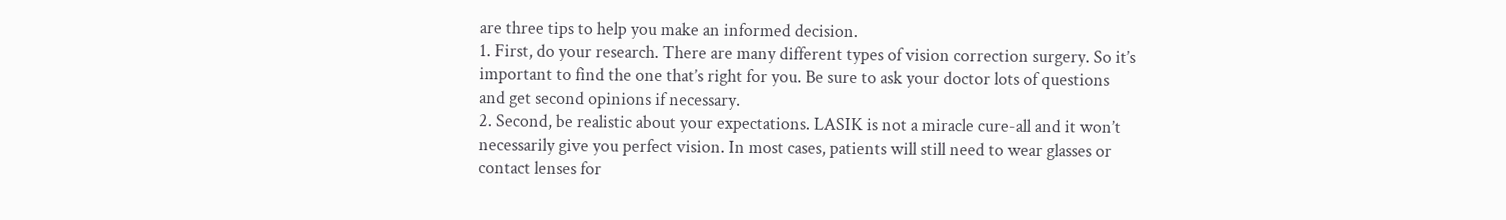are three tips to help you make an informed decision.
1. First, do your research. There are many different types of vision correction surgery. So it’s important to find the one that’s right for you. Be sure to ask your doctor lots of questions and get second opinions if necessary.
2. Second, be realistic about your expectations. LASIK is not a miracle cure-all and it won’t necessarily give you perfect vision. In most cases, patients will still need to wear glasses or contact lenses for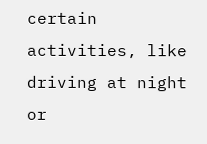certain activities, like driving at night or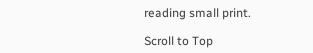reading small print.

Scroll to Top